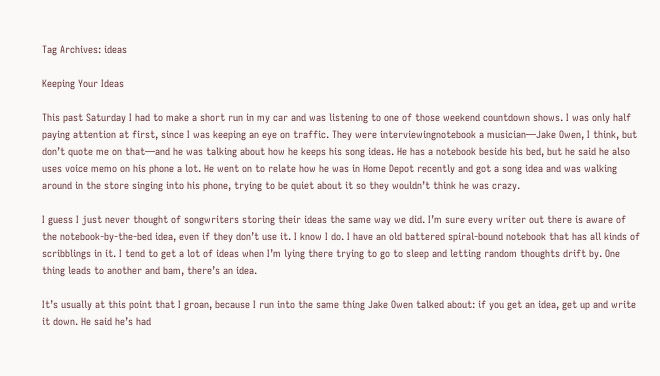Tag Archives: ideas

Keeping Your Ideas

This past Saturday I had to make a short run in my car and was listening to one of those weekend countdown shows. I was only half paying attention at first, since I was keeping an eye on traffic. They were interviewingnotebook a musician—Jake Owen, I think, but don’t quote me on that—and he was talking about how he keeps his song ideas. He has a notebook beside his bed, but he said he also uses voice memo on his phone a lot. He went on to relate how he was in Home Depot recently and got a song idea and was walking around in the store singing into his phone, trying to be quiet about it so they wouldn’t think he was crazy.

I guess I just never thought of songwriters storing their ideas the same way we did. I’m sure every writer out there is aware of the notebook-by-the-bed idea, even if they don’t use it. I know I do. I have an old battered spiral-bound notebook that has all kinds of scribblings in it. I tend to get a lot of ideas when I’m lying there trying to go to sleep and letting random thoughts drift by. One thing leads to another and bam, there’s an idea.

It’s usually at this point that I groan, because I run into the same thing Jake Owen talked about: if you get an idea, get up and write it down. He said he’s had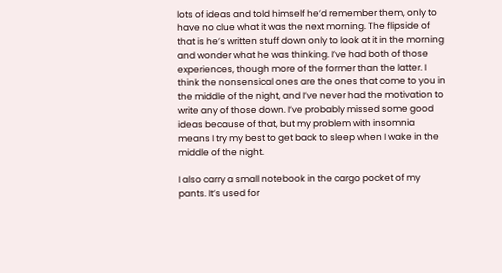lots of ideas and told himself he’d remember them, only to have no clue what it was the next morning. The flipside of that is he’s written stuff down only to look at it in the morning and wonder what he was thinking. I’ve had both of those experiences, though more of the former than the latter. I think the nonsensical ones are the ones that come to you in the middle of the night, and I’ve never had the motivation to write any of those down. I’ve probably missed some good ideas because of that, but my problem with insomnia means I try my best to get back to sleep when I wake in the middle of the night.

I also carry a small notebook in the cargo pocket of my pants. It’s used for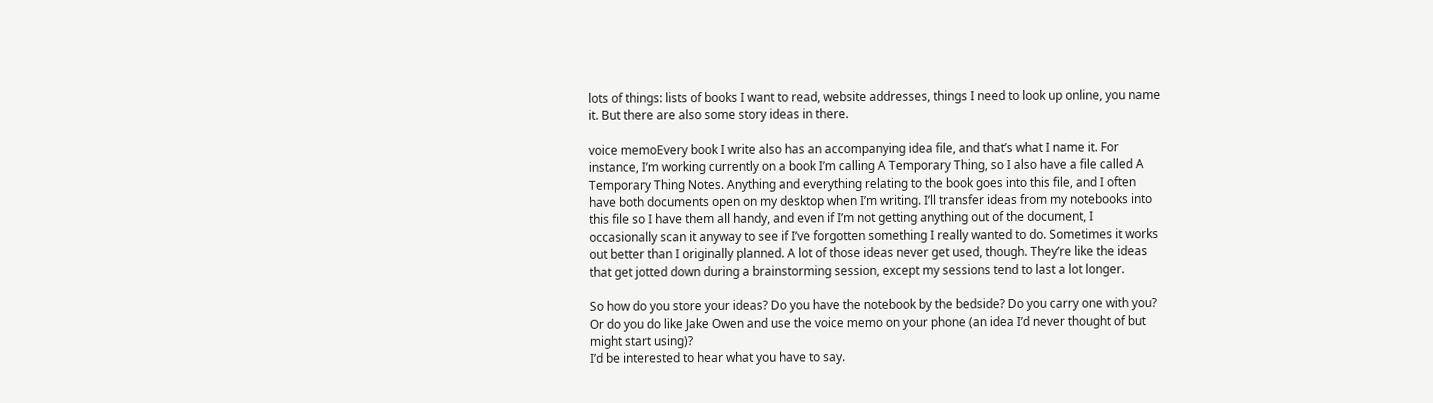lots of things: lists of books I want to read, website addresses, things I need to look up online, you name it. But there are also some story ideas in there.

voice memoEvery book I write also has an accompanying idea file, and that’s what I name it. For instance, I’m working currently on a book I’m calling A Temporary Thing, so I also have a file called A Temporary Thing Notes. Anything and everything relating to the book goes into this file, and I often have both documents open on my desktop when I’m writing. I’ll transfer ideas from my notebooks into this file so I have them all handy, and even if I’m not getting anything out of the document, I occasionally scan it anyway to see if I’ve forgotten something I really wanted to do. Sometimes it works out better than I originally planned. A lot of those ideas never get used, though. They’re like the ideas that get jotted down during a brainstorming session, except my sessions tend to last a lot longer.

So how do you store your ideas? Do you have the notebook by the bedside? Do you carry one with you? Or do you do like Jake Owen and use the voice memo on your phone (an idea I’d never thought of but might start using)?
I’d be interested to hear what you have to say.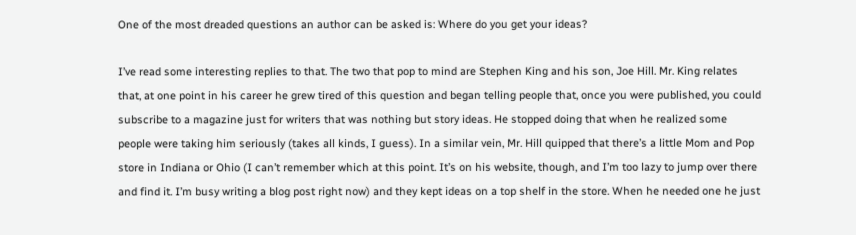One of the most dreaded questions an author can be asked is: Where do you get your ideas?

I’ve read some interesting replies to that. The two that pop to mind are Stephen King and his son, Joe Hill. Mr. King relates that, at one point in his career he grew tired of this question and began telling people that, once you were published, you could subscribe to a magazine just for writers that was nothing but story ideas. He stopped doing that when he realized some people were taking him seriously (takes all kinds, I guess). In a similar vein, Mr. Hill quipped that there’s a little Mom and Pop store in Indiana or Ohio (I can’t remember which at this point. It’s on his website, though, and I’m too lazy to jump over there and find it. I’m busy writing a blog post right now) and they kept ideas on a top shelf in the store. When he needed one he just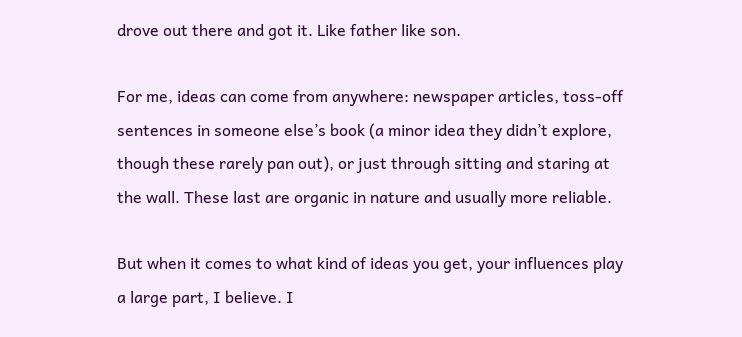drove out there and got it. Like father like son.

For me, ideas can come from anywhere: newspaper articles, toss-off sentences in someone else’s book (a minor idea they didn’t explore, though these rarely pan out), or just through sitting and staring at the wall. These last are organic in nature and usually more reliable.

But when it comes to what kind of ideas you get, your influences play a large part, I believe. I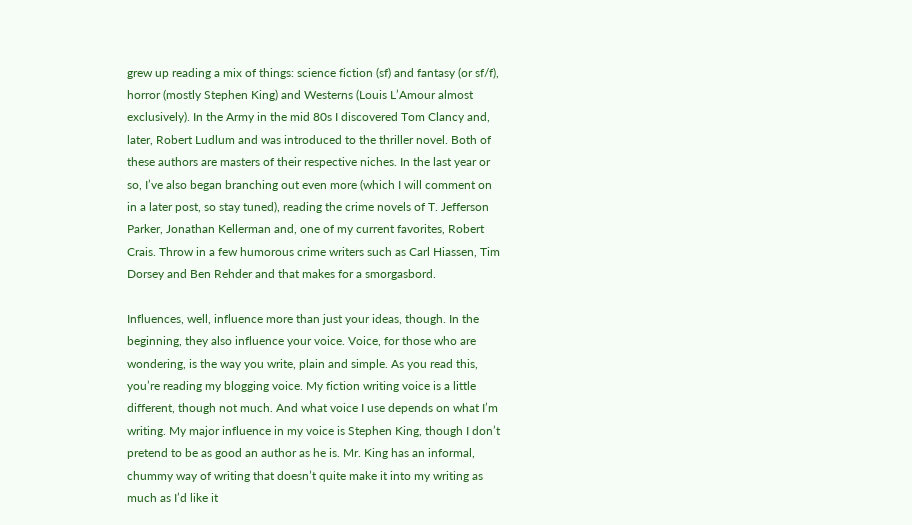grew up reading a mix of things: science fiction (sf) and fantasy (or sf/f), horror (mostly Stephen King) and Westerns (Louis L’Amour almost exclusively). In the Army in the mid 80s I discovered Tom Clancy and, later, Robert Ludlum and was introduced to the thriller novel. Both of these authors are masters of their respective niches. In the last year or so, I’ve also began branching out even more (which I will comment on in a later post, so stay tuned), reading the crime novels of T. Jefferson Parker, Jonathan Kellerman and, one of my current favorites, Robert Crais. Throw in a few humorous crime writers such as Carl Hiassen, Tim Dorsey and Ben Rehder and that makes for a smorgasbord.

Influences, well, influence more than just your ideas, though. In the beginning, they also influence your voice. Voice, for those who are wondering, is the way you write, plain and simple. As you read this, you’re reading my blogging voice. My fiction writing voice is a little different, though not much. And what voice I use depends on what I’m writing. My major influence in my voice is Stephen King, though I don’t pretend to be as good an author as he is. Mr. King has an informal, chummy way of writing that doesn’t quite make it into my writing as much as I’d like it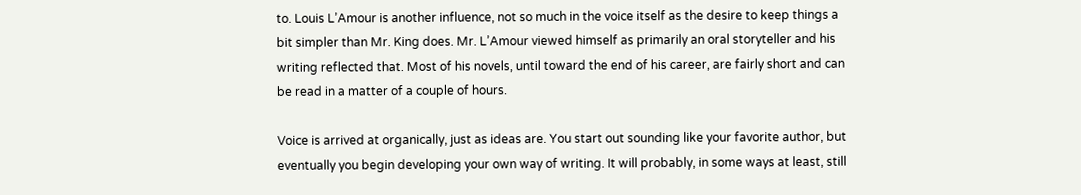to. Louis L’Amour is another influence, not so much in the voice itself as the desire to keep things a bit simpler than Mr. King does. Mr. L’Amour viewed himself as primarily an oral storyteller and his writing reflected that. Most of his novels, until toward the end of his career, are fairly short and can be read in a matter of a couple of hours.

Voice is arrived at organically, just as ideas are. You start out sounding like your favorite author, but eventually you begin developing your own way of writing. It will probably, in some ways at least, still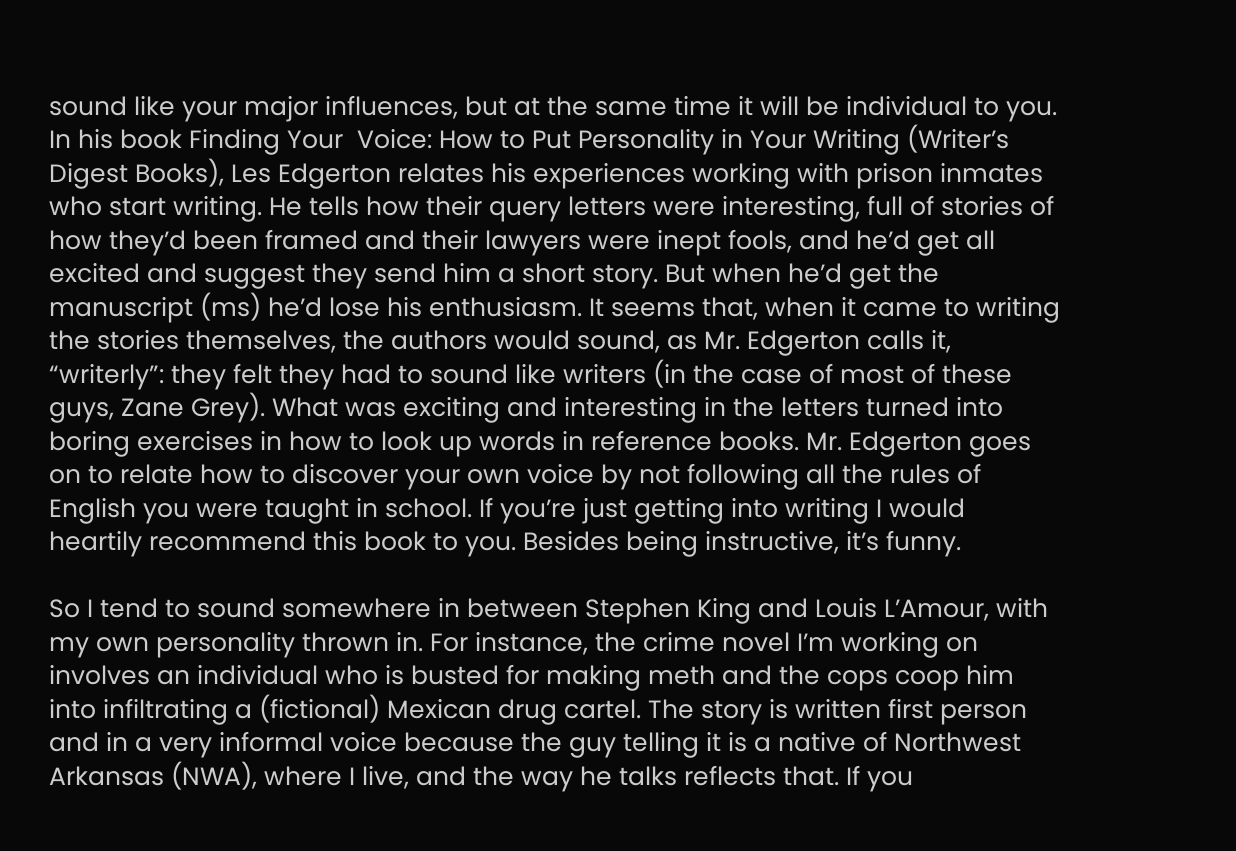sound like your major influences, but at the same time it will be individual to you. In his book Finding Your  Voice: How to Put Personality in Your Writing (Writer’s Digest Books), Les Edgerton relates his experiences working with prison inmates who start writing. He tells how their query letters were interesting, full of stories of how they’d been framed and their lawyers were inept fools, and he’d get all excited and suggest they send him a short story. But when he’d get the manuscript (ms) he’d lose his enthusiasm. It seems that, when it came to writing the stories themselves, the authors would sound, as Mr. Edgerton calls it, “writerly”: they felt they had to sound like writers (in the case of most of these guys, Zane Grey). What was exciting and interesting in the letters turned into boring exercises in how to look up words in reference books. Mr. Edgerton goes on to relate how to discover your own voice by not following all the rules of English you were taught in school. If you’re just getting into writing I would heartily recommend this book to you. Besides being instructive, it’s funny.

So I tend to sound somewhere in between Stephen King and Louis L’Amour, with my own personality thrown in. For instance, the crime novel I’m working on involves an individual who is busted for making meth and the cops coop him into infiltrating a (fictional) Mexican drug cartel. The story is written first person and in a very informal voice because the guy telling it is a native of Northwest Arkansas (NWA), where I live, and the way he talks reflects that. If you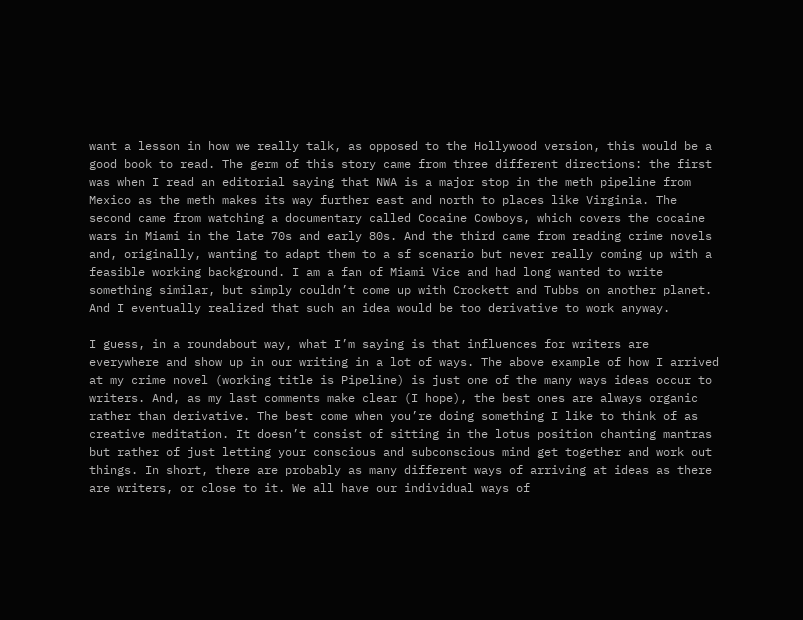want a lesson in how we really talk, as opposed to the Hollywood version, this would be a good book to read. The germ of this story came from three different directions: the first was when I read an editorial saying that NWA is a major stop in the meth pipeline from Mexico as the meth makes its way further east and north to places like Virginia. The second came from watching a documentary called Cocaine Cowboys, which covers the cocaine wars in Miami in the late 70s and early 80s. And the third came from reading crime novels and, originally, wanting to adapt them to a sf scenario but never really coming up with a feasible working background. I am a fan of Miami Vice and had long wanted to write something similar, but simply couldn’t come up with Crockett and Tubbs on another planet. And I eventually realized that such an idea would be too derivative to work anyway.

I guess, in a roundabout way, what I’m saying is that influences for writers are everywhere and show up in our writing in a lot of ways. The above example of how I arrived at my crime novel (working title is Pipeline) is just one of the many ways ideas occur to writers. And, as my last comments make clear (I hope), the best ones are always organic rather than derivative. The best come when you’re doing something I like to think of as creative meditation. It doesn’t consist of sitting in the lotus position chanting mantras but rather of just letting your conscious and subconscious mind get together and work out things. In short, there are probably as many different ways of arriving at ideas as there are writers, or close to it. We all have our individual ways of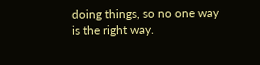doing things, so no one way is the right way.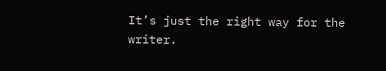It’s just the right way for the writer.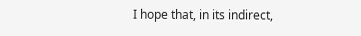I hope that, in its indirect,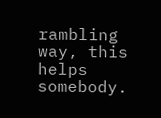rambling way, this helps somebody.